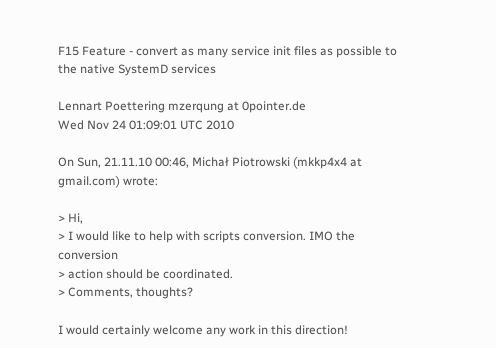F15 Feature - convert as many service init files as possible to the native SystemD services

Lennart Poettering mzerqung at 0pointer.de
Wed Nov 24 01:09:01 UTC 2010

On Sun, 21.11.10 00:46, Michał Piotrowski (mkkp4x4 at gmail.com) wrote:

> Hi,
> I would like to help with scripts conversion. IMO the conversion
> action should be coordinated.
> Comments, thoughts?

I would certainly welcome any work in this direction!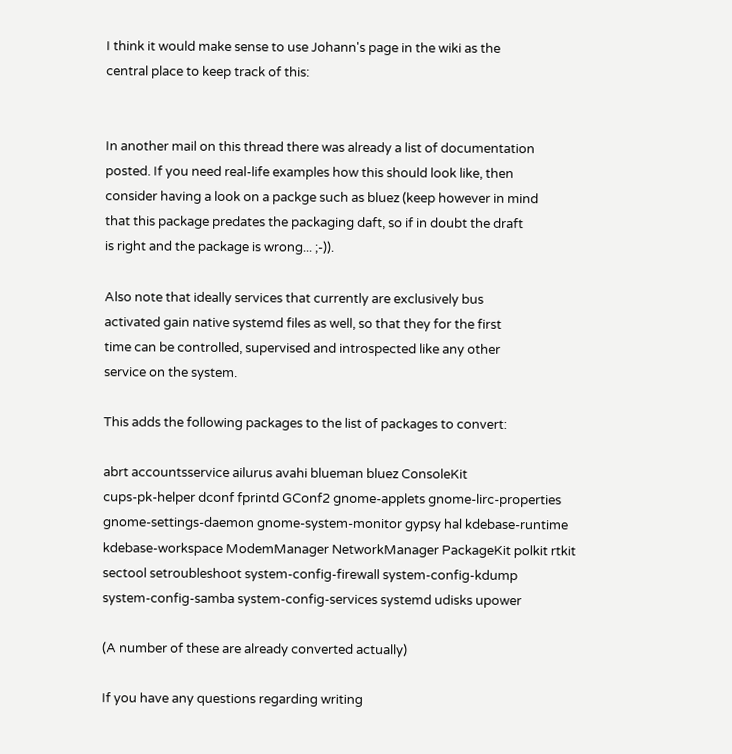I think it would make sense to use Johann's page in the wiki as the
central place to keep track of this:


In another mail on this thread there was already a list of documentation
posted. If you need real-life examples how this should look like, then
consider having a look on a packge such as bluez (keep however in mind
that this package predates the packaging daft, so if in doubt the draft
is right and the package is wrong... ;-)).

Also note that ideally services that currently are exclusively bus
activated gain native systemd files as well, so that they for the first
time can be controlled, supervised and introspected like any other
service on the system.

This adds the following packages to the list of packages to convert:

abrt accountsservice ailurus avahi blueman bluez ConsoleKit
cups-pk-helper dconf fprintd GConf2 gnome-applets gnome-lirc-properties
gnome-settings-daemon gnome-system-monitor gypsy hal kdebase-runtime
kdebase-workspace ModemManager NetworkManager PackageKit polkit rtkit
sectool setroubleshoot system-config-firewall system-config-kdump
system-config-samba system-config-services systemd udisks upower

(A number of these are already converted actually)

If you have any questions regarding writing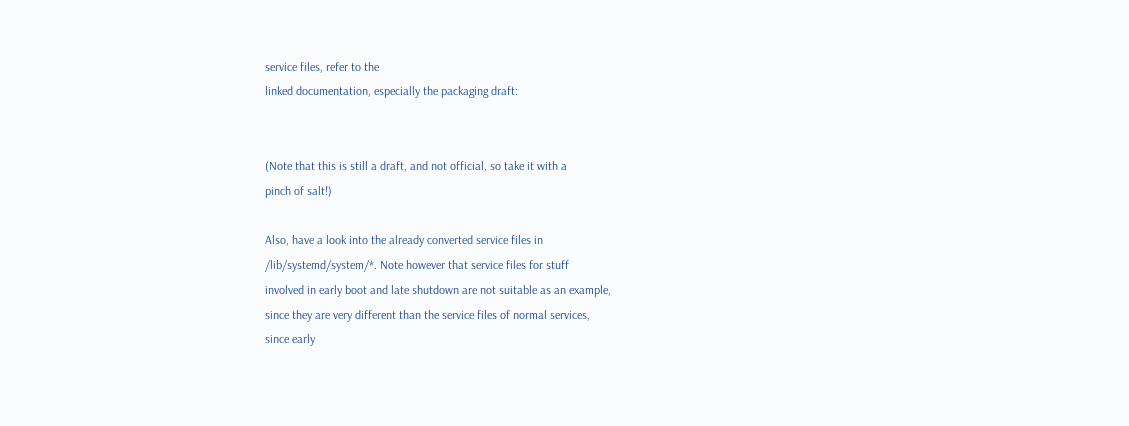service files, refer to the
linked documentation, especially the packaging draft:


(Note that this is still a draft, and not official, so take it with a
pinch of salt!)

Also, have a look into the already converted service files in
/lib/systemd/system/*. Note however that service files for stuff
involved in early boot and late shutdown are not suitable as an example,
since they are very different than the service files of normal services,
since early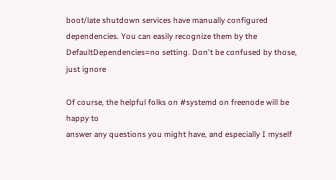boot/late shutdown services have manually configured
dependencies. You can easily recognize them by the
DefaultDependencies=no setting. Don't be confused by those, just ignore

Of course, the helpful folks on #systemd on freenode will be happy to
answer any questions you might have, and especially I myself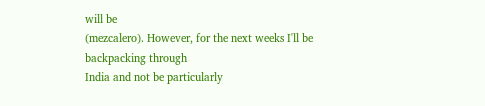will be
(mezcalero). However, for the next weeks I'll be backpacking through
India and not be particularly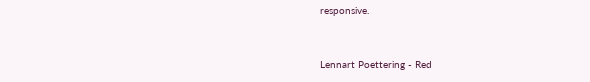responsive.


Lennart Poettering - Red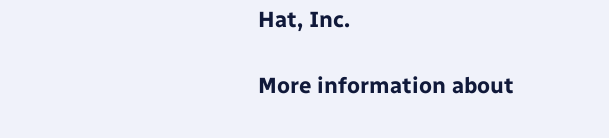Hat, Inc.

More information about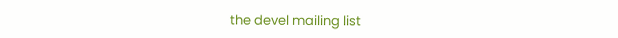the devel mailing list